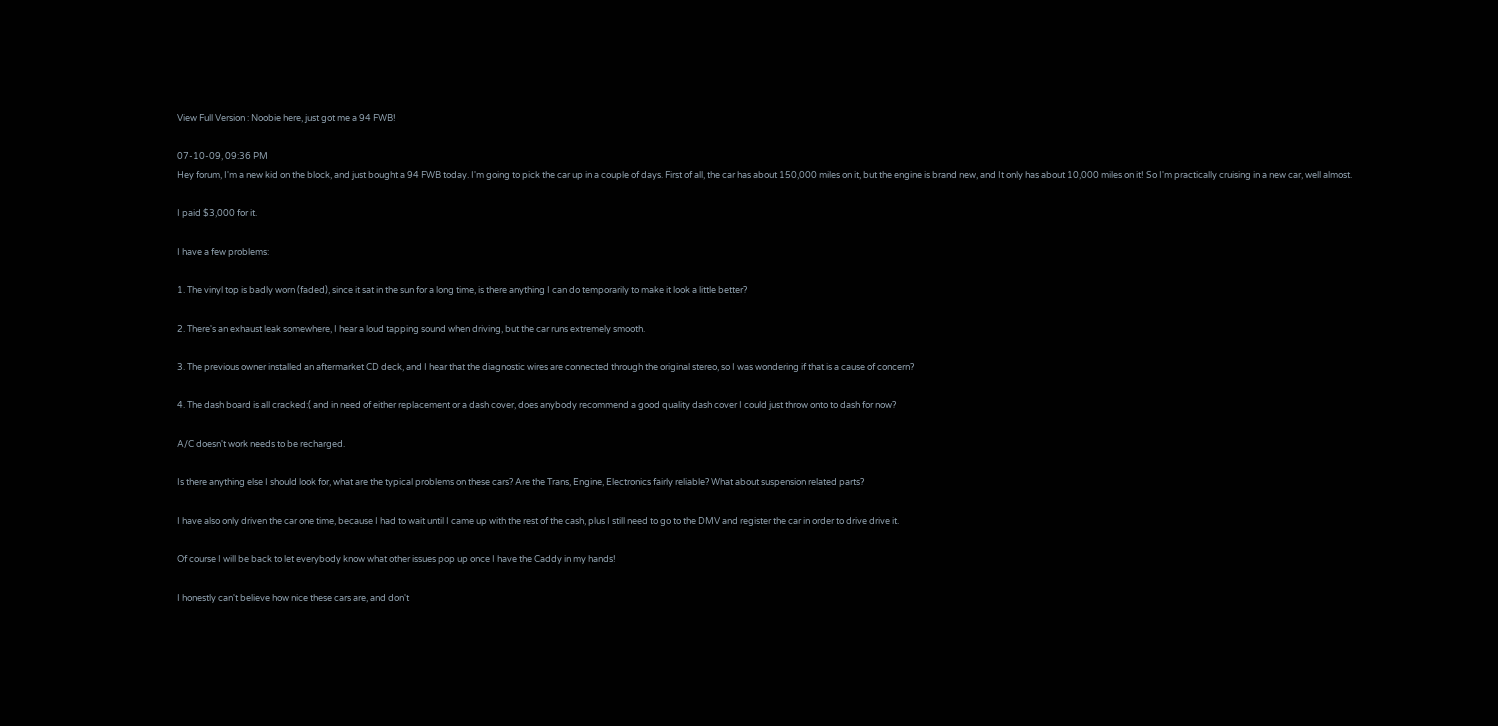View Full Version : Noobie here, just got me a 94 FWB!

07-10-09, 09:36 PM
Hey forum, I'm a new kid on the block, and just bought a 94 FWB today. I'm going to pick the car up in a couple of days. First of all, the car has about 150,000 miles on it, but the engine is brand new, and It only has about 10,000 miles on it! So I'm practically cruising in a new car, well almost.

I paid $3,000 for it.

I have a few problems:

1. The vinyl top is badly worn (faded), since it sat in the sun for a long time, is there anything I can do temporarily to make it look a little better?

2. There's an exhaust leak somewhere, I hear a loud tapping sound when driving, but the car runs extremely smooth.

3. The previous owner installed an aftermarket CD deck, and I hear that the diagnostic wires are connected through the original stereo, so I was wondering if that is a cause of concern?

4. The dash board is all cracked:( and in need of either replacement or a dash cover, does anybody recommend a good quality dash cover I could just throw onto to dash for now?

A/C doesn't work needs to be recharged.

Is there anything else I should look for, what are the typical problems on these cars? Are the Trans, Engine, Electronics fairly reliable? What about suspension related parts?

I have also only driven the car one time, because I had to wait until I came up with the rest of the cash, plus I still need to go to the DMV and register the car in order to drive drive it.

Of course I will be back to let everybody know what other issues pop up once I have the Caddy in my hands!

I honestly can't believe how nice these cars are, and don't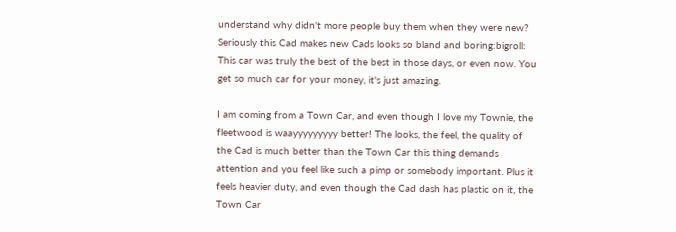understand why didn't more people buy them when they were new? Seriously this Cad makes new Cads looks so bland and boring:bigroll: This car was truly the best of the best in those days, or even now. You get so much car for your money, it's just amazing.

I am coming from a Town Car, and even though I love my Townie, the fleetwood is waayyyyyyyyy better! The looks, the feel, the quality of the Cad is much better than the Town Car this thing demands attention and you feel like such a pimp or somebody important. Plus it feels heavier duty, and even though the Cad dash has plastic on it, the Town Car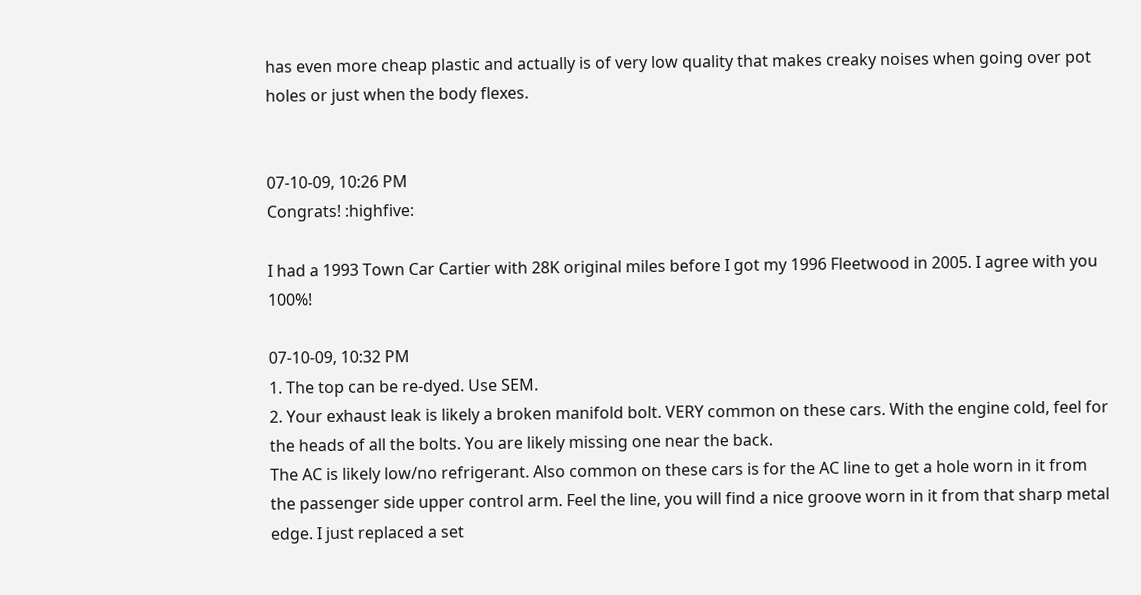has even more cheap plastic and actually is of very low quality that makes creaky noises when going over pot holes or just when the body flexes.


07-10-09, 10:26 PM
Congrats! :highfive:

I had a 1993 Town Car Cartier with 28K original miles before I got my 1996 Fleetwood in 2005. I agree with you 100%!

07-10-09, 10:32 PM
1. The top can be re-dyed. Use SEM.
2. Your exhaust leak is likely a broken manifold bolt. VERY common on these cars. With the engine cold, feel for the heads of all the bolts. You are likely missing one near the back.
The AC is likely low/no refrigerant. Also common on these cars is for the AC line to get a hole worn in it from the passenger side upper control arm. Feel the line, you will find a nice groove worn in it from that sharp metal edge. I just replaced a set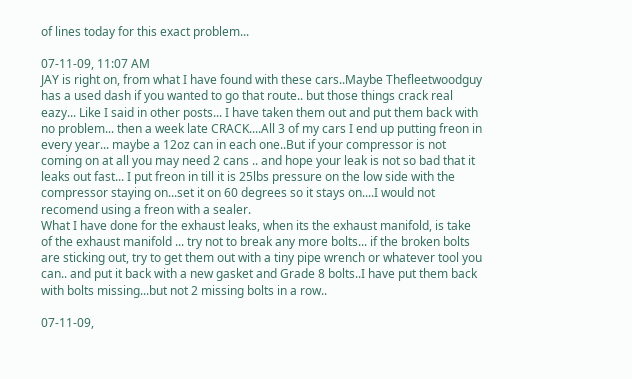of lines today for this exact problem...

07-11-09, 11:07 AM
JAY is right on, from what I have found with these cars..Maybe Thefleetwoodguy has a used dash if you wanted to go that route.. but those things crack real eazy... Like I said in other posts... I have taken them out and put them back with no problem... then a week late CRACK....All 3 of my cars I end up putting freon in every year... maybe a 12oz can in each one..But if your compressor is not coming on at all you may need 2 cans .. and hope your leak is not so bad that it leaks out fast... I put freon in till it is 25lbs pressure on the low side with the compressor staying on...set it on 60 degrees so it stays on....I would not recomend using a freon with a sealer.
What I have done for the exhaust leaks, when its the exhaust manifold, is take of the exhaust manifold ... try not to break any more bolts... if the broken bolts are sticking out, try to get them out with a tiny pipe wrench or whatever tool you can.. and put it back with a new gasket and Grade 8 bolts..I have put them back with bolts missing...but not 2 missing bolts in a row..

07-11-09,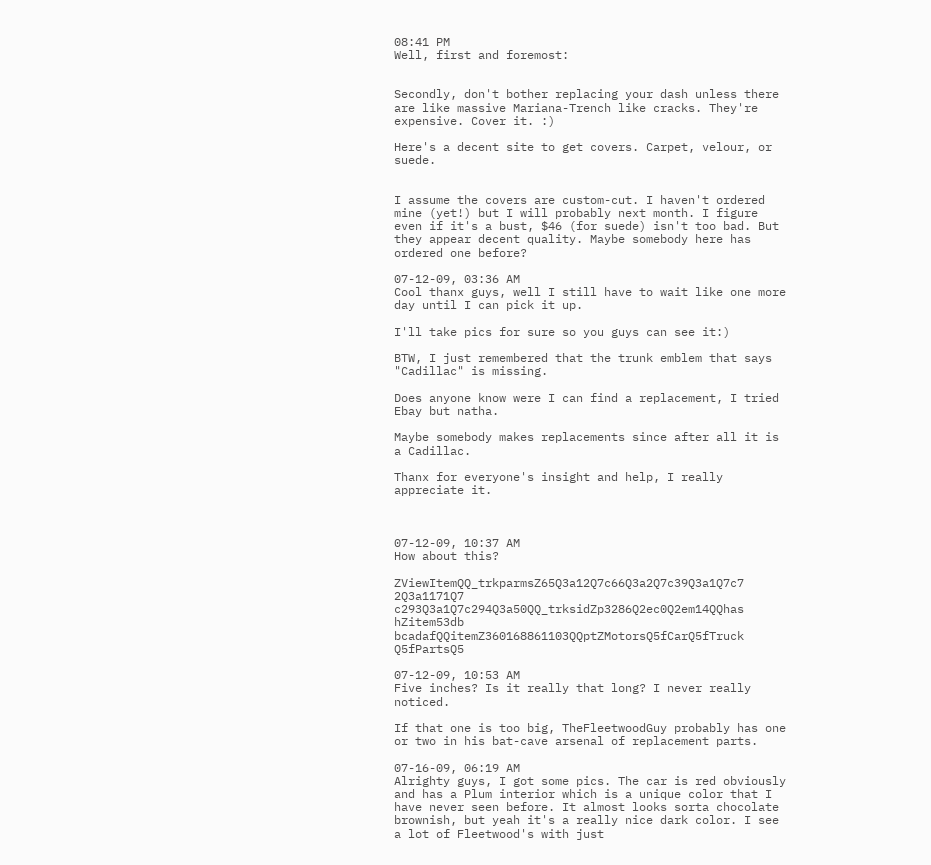08:41 PM
Well, first and foremost:


Secondly, don't bother replacing your dash unless there are like massive Mariana-Trench like cracks. They're expensive. Cover it. :)

Here's a decent site to get covers. Carpet, velour, or suede.


I assume the covers are custom-cut. I haven't ordered mine (yet!) but I will probably next month. I figure even if it's a bust, $46 (for suede) isn't too bad. But they appear decent quality. Maybe somebody here has ordered one before?

07-12-09, 03:36 AM
Cool thanx guys, well I still have to wait like one more day until I can pick it up.

I'll take pics for sure so you guys can see it:)

BTW, I just remembered that the trunk emblem that says "Cadillac" is missing.

Does anyone know were I can find a replacement, I tried Ebay but natha.

Maybe somebody makes replacements since after all it is a Cadillac.

Thanx for everyone's insight and help, I really appreciate it.



07-12-09, 10:37 AM
How about this?

ZViewItemQQ_trkparmsZ65Q3a12Q7c66Q3a2Q7c39Q3a1Q7c7 2Q3a1171Q7
c293Q3a1Q7c294Q3a50QQ_trksidZp3286Q2ec0Q2em14QQhas hZitem53db
bcadafQQitemZ360168861103QQptZMotorsQ5fCarQ5fTruck Q5fPartsQ5

07-12-09, 10:53 AM
Five inches? Is it really that long? I never really noticed.

If that one is too big, TheFleetwoodGuy probably has one or two in his bat-cave arsenal of replacement parts.

07-16-09, 06:19 AM
Alrighty guys, I got some pics. The car is red obviously and has a Plum interior which is a unique color that I have never seen before. It almost looks sorta chocolate brownish, but yeah it's a really nice dark color. I see a lot of Fleetwood's with just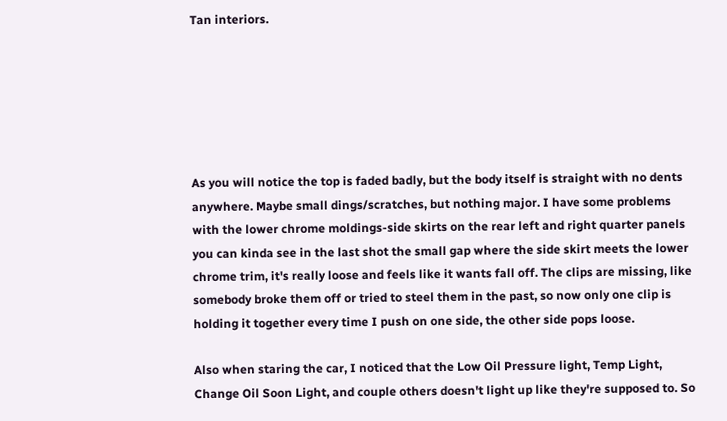Tan interiors.






As you will notice the top is faded badly, but the body itself is straight with no dents anywhere. Maybe small dings/scratches, but nothing major. I have some problems with the lower chrome moldings-side skirts on the rear left and right quarter panels you can kinda see in the last shot the small gap where the side skirt meets the lower chrome trim, it's really loose and feels like it wants fall off. The clips are missing, like somebody broke them off or tried to steel them in the past, so now only one clip is holding it together every time I push on one side, the other side pops loose.

Also when staring the car, I noticed that the Low Oil Pressure light, Temp Light, Change Oil Soon Light, and couple others doesn't light up like they're supposed to. So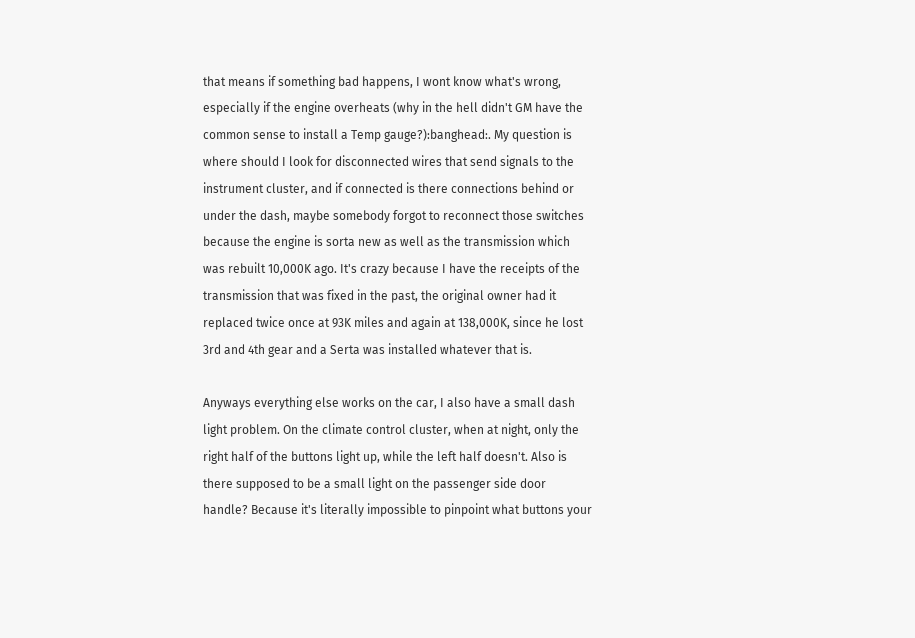that means if something bad happens, I wont know what's wrong, especially if the engine overheats (why in the hell didn't GM have the common sense to install a Temp gauge?):banghead:. My question is where should I look for disconnected wires that send signals to the instrument cluster, and if connected is there connections behind or under the dash, maybe somebody forgot to reconnect those switches because the engine is sorta new as well as the transmission which was rebuilt 10,000K ago. It's crazy because I have the receipts of the transmission that was fixed in the past, the original owner had it replaced twice once at 93K miles and again at 138,000K, since he lost 3rd and 4th gear and a Serta was installed whatever that is.

Anyways everything else works on the car, I also have a small dash light problem. On the climate control cluster, when at night, only the right half of the buttons light up, while the left half doesn't. Also is there supposed to be a small light on the passenger side door handle? Because it's literally impossible to pinpoint what buttons your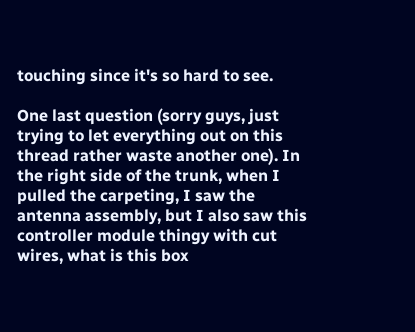touching since it's so hard to see.

One last question (sorry guys, just trying to let everything out on this thread rather waste another one). In the right side of the trunk, when I pulled the carpeting, I saw the antenna assembly, but I also saw this controller module thingy with cut wires, what is this box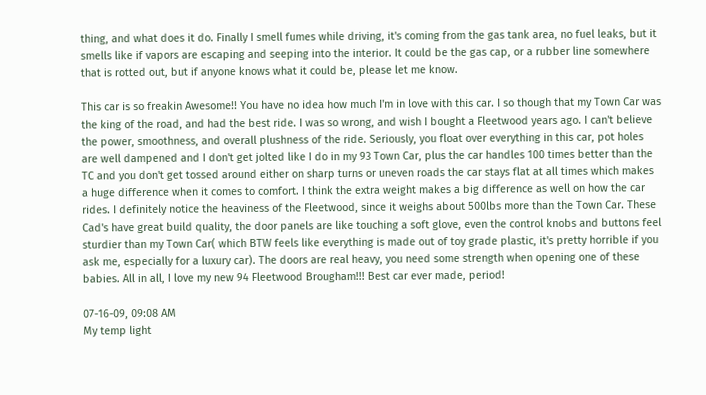thing, and what does it do. Finally I smell fumes while driving, it's coming from the gas tank area, no fuel leaks, but it smells like if vapors are escaping and seeping into the interior. It could be the gas cap, or a rubber line somewhere that is rotted out, but if anyone knows what it could be, please let me know.

This car is so freakin Awesome!! You have no idea how much I'm in love with this car. I so though that my Town Car was the king of the road, and had the best ride. I was so wrong, and wish I bought a Fleetwood years ago. I can't believe the power, smoothness, and overall plushness of the ride. Seriously, you float over everything in this car, pot holes are well dampened and I don't get jolted like I do in my 93 Town Car, plus the car handles 100 times better than the TC and you don't get tossed around either on sharp turns or uneven roads the car stays flat at all times which makes a huge difference when it comes to comfort. I think the extra weight makes a big difference as well on how the car rides. I definitely notice the heaviness of the Fleetwood, since it weighs about 500lbs more than the Town Car. These Cad's have great build quality, the door panels are like touching a soft glove, even the control knobs and buttons feel sturdier than my Town Car( which BTW feels like everything is made out of toy grade plastic, it's pretty horrible if you ask me, especially for a luxury car). The doors are real heavy, you need some strength when opening one of these babies. All in all, I love my new 94 Fleetwood Brougham!!! Best car ever made, period!

07-16-09, 09:08 AM
My temp light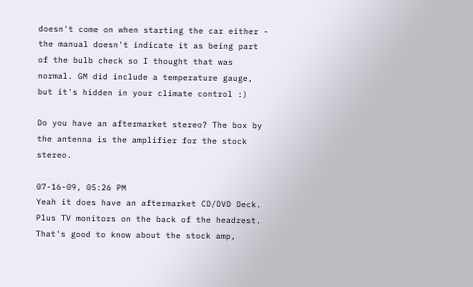doesn't come on when starting the car either - the manual doesn't indicate it as being part of the bulb check so I thought that was normal. GM did include a temperature gauge, but it's hidden in your climate control :)

Do you have an aftermarket stereo? The box by the antenna is the amplifier for the stock stereo.

07-16-09, 05:26 PM
Yeah it does have an aftermarket CD/DVD Deck. Plus TV monitors on the back of the headrest. That's good to know about the stock amp,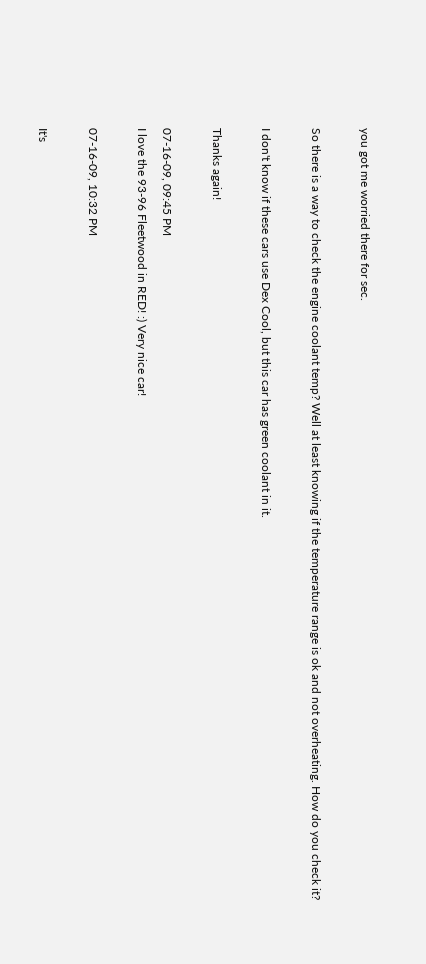you got me worried there for sec.

So there is a way to check the engine coolant temp? Well at least knowing if the temperature range is ok and not overheating. How do you check it?

I don't know if these cars use Dex Cool, but this car has green coolant in it.

Thanks again!

07-16-09, 09:45 PM
I love the 93-96 Fleetwood in RED! :) Very nice car!

07-16-09, 10:32 PM

It's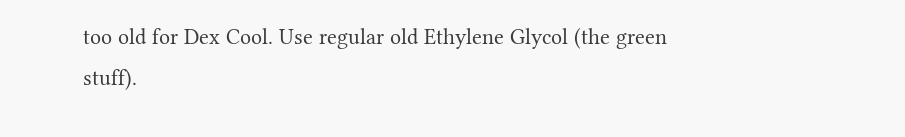too old for Dex Cool. Use regular old Ethylene Glycol (the green stuff).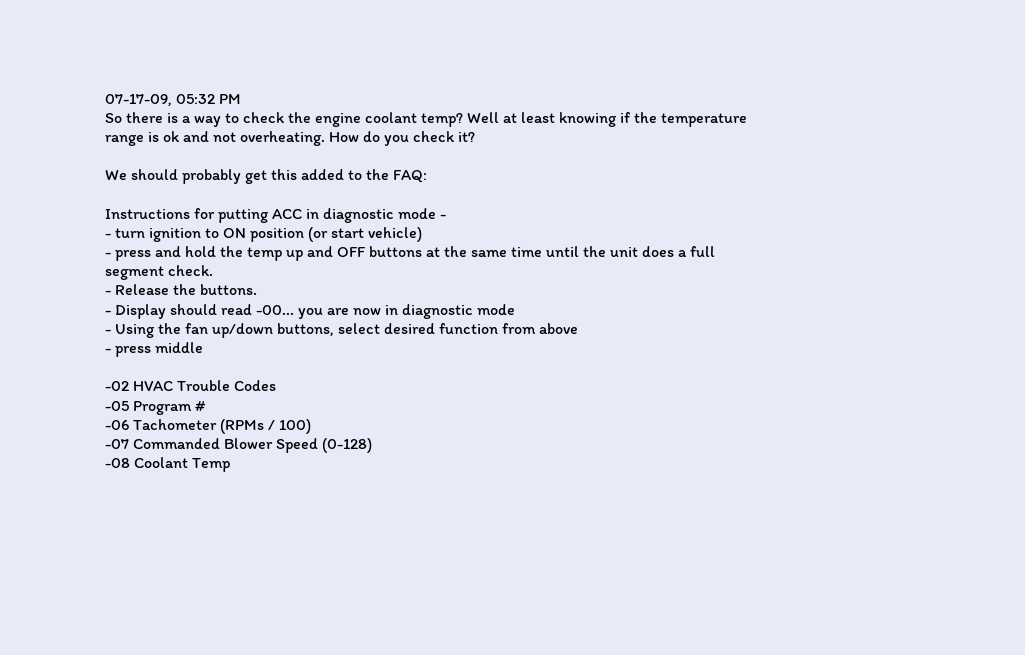07-17-09, 05:32 PM
So there is a way to check the engine coolant temp? Well at least knowing if the temperature range is ok and not overheating. How do you check it?

We should probably get this added to the FAQ:

Instructions for putting ACC in diagnostic mode -
- turn ignition to ON position (or start vehicle)
- press and hold the temp up and OFF buttons at the same time until the unit does a full segment check.
- Release the buttons.
- Display should read -00... you are now in diagnostic mode
- Using the fan up/down buttons, select desired function from above
- press middle

-02 HVAC Trouble Codes
-05 Program #
-06 Tachometer (RPMs / 100)
-07 Commanded Blower Speed (0-128)
-08 Coolant Temp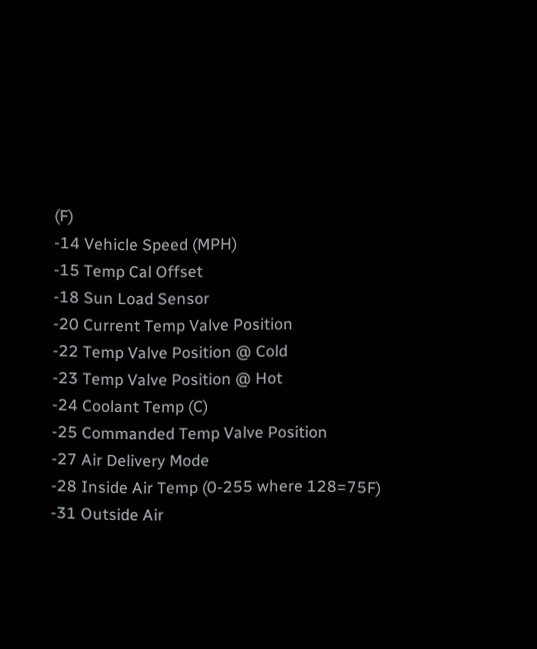(F)
-14 Vehicle Speed (MPH)
-15 Temp Cal Offset
-18 Sun Load Sensor
-20 Current Temp Valve Position
-22 Temp Valve Position @ Cold
-23 Temp Valve Position @ Hot
-24 Coolant Temp (C)
-25 Commanded Temp Valve Position
-27 Air Delivery Mode
-28 Inside Air Temp (0-255 where 128=75F)
-31 Outside Air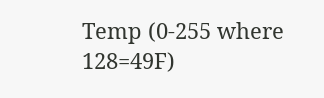Temp (0-255 where 128=49F)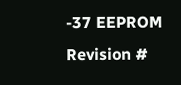-37 EEPROM Revision #